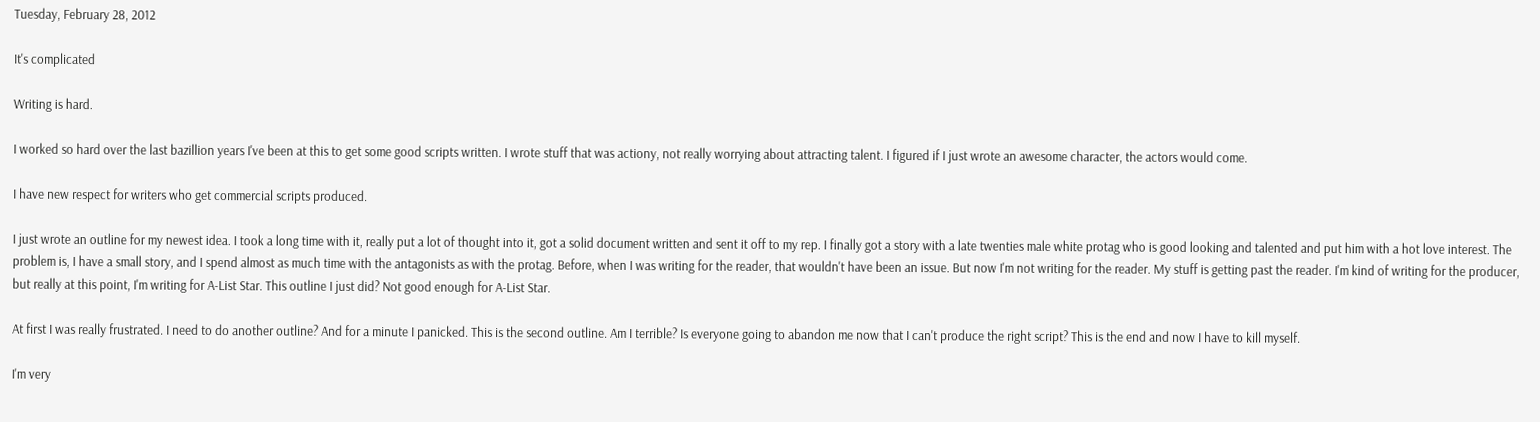Tuesday, February 28, 2012

It's complicated

Writing is hard.

I worked so hard over the last bazillion years I've been at this to get some good scripts written. I wrote stuff that was actiony, not really worrying about attracting talent. I figured if I just wrote an awesome character, the actors would come.

I have new respect for writers who get commercial scripts produced.

I just wrote an outline for my newest idea. I took a long time with it, really put a lot of thought into it, got a solid document written and sent it off to my rep. I finally got a story with a late twenties male white protag who is good looking and talented and put him with a hot love interest. The problem is, I have a small story, and I spend almost as much time with the antagonists as with the protag. Before, when I was writing for the reader, that wouldn't have been an issue. But now I'm not writing for the reader. My stuff is getting past the reader. I'm kind of writing for the producer, but really at this point, I'm writing for A-List Star. This outline I just did? Not good enough for A-List Star.

At first I was really frustrated. I need to do another outline? And for a minute I panicked. This is the second outline. Am I terrible? Is everyone going to abandon me now that I can't produce the right script? This is the end and now I have to kill myself.

I'm very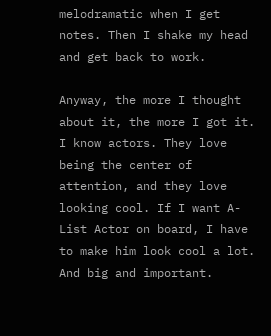melodramatic when I get notes. Then I shake my head and get back to work.

Anyway, the more I thought about it, the more I got it. I know actors. They love being the center of attention, and they love looking cool. If I want A-List Actor on board, I have to make him look cool a lot. And big and important.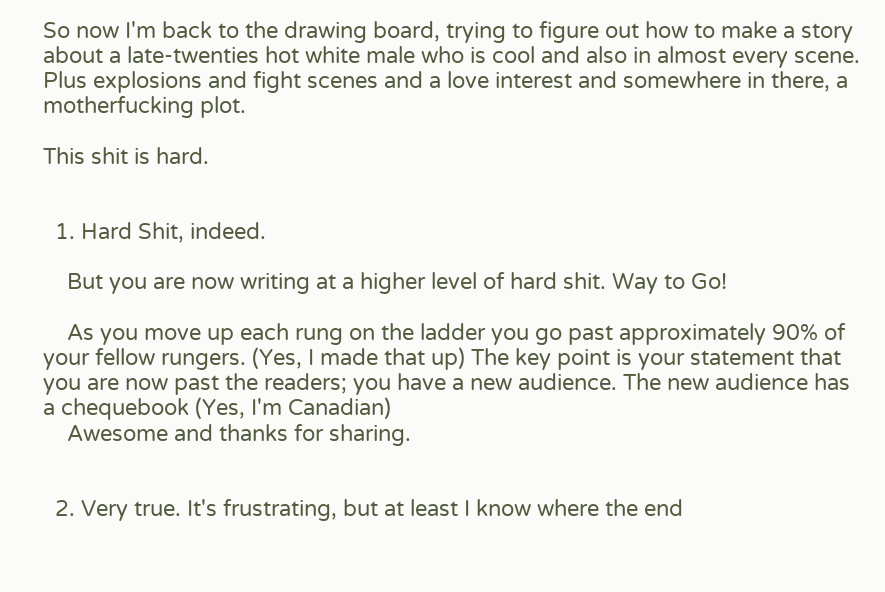So now I'm back to the drawing board, trying to figure out how to make a story about a late-twenties hot white male who is cool and also in almost every scene. Plus explosions and fight scenes and a love interest and somewhere in there, a motherfucking plot.

This shit is hard.


  1. Hard Shit, indeed.

    But you are now writing at a higher level of hard shit. Way to Go!

    As you move up each rung on the ladder you go past approximately 90% of your fellow rungers. (Yes, I made that up) The key point is your statement that you are now past the readers; you have a new audience. The new audience has a chequebook (Yes, I'm Canadian)
    Awesome and thanks for sharing.


  2. Very true. It's frustrating, but at least I know where the end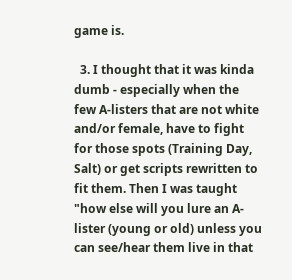game is.

  3. I thought that it was kinda dumb - especially when the few A-listers that are not white and/or female, have to fight for those spots (Training Day, Salt) or get scripts rewritten to fit them. Then I was taught "how else will you lure an A-lister (young or old) unless you can see/hear them live in that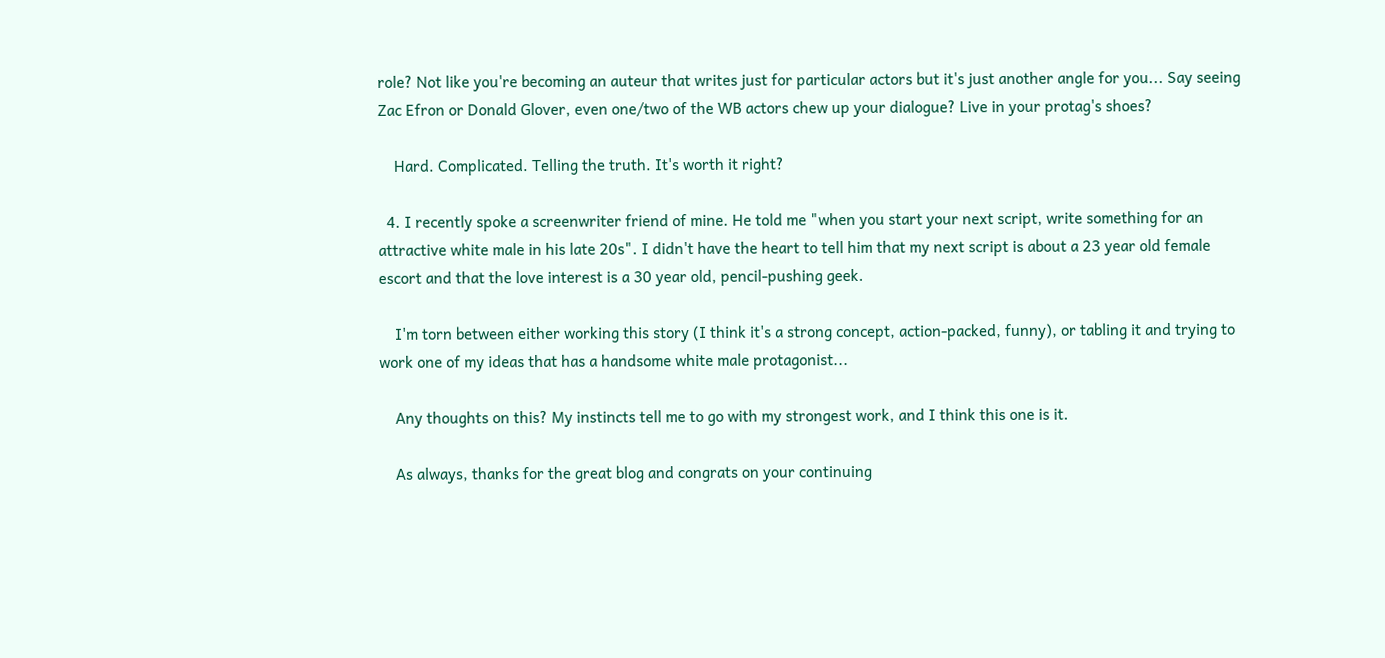role? Not like you're becoming an auteur that writes just for particular actors but it's just another angle for you... Say seeing Zac Efron or Donald Glover, even one/two of the WB actors chew up your dialogue? Live in your protag's shoes?

    Hard. Complicated. Telling the truth. It's worth it right?

  4. I recently spoke a screenwriter friend of mine. He told me "when you start your next script, write something for an attractive white male in his late 20s". I didn't have the heart to tell him that my next script is about a 23 year old female escort and that the love interest is a 30 year old, pencil-pushing geek.

    I'm torn between either working this story (I think it's a strong concept, action-packed, funny), or tabling it and trying to work one of my ideas that has a handsome white male protagonist...

    Any thoughts on this? My instincts tell me to go with my strongest work, and I think this one is it.

    As always, thanks for the great blog and congrats on your continuing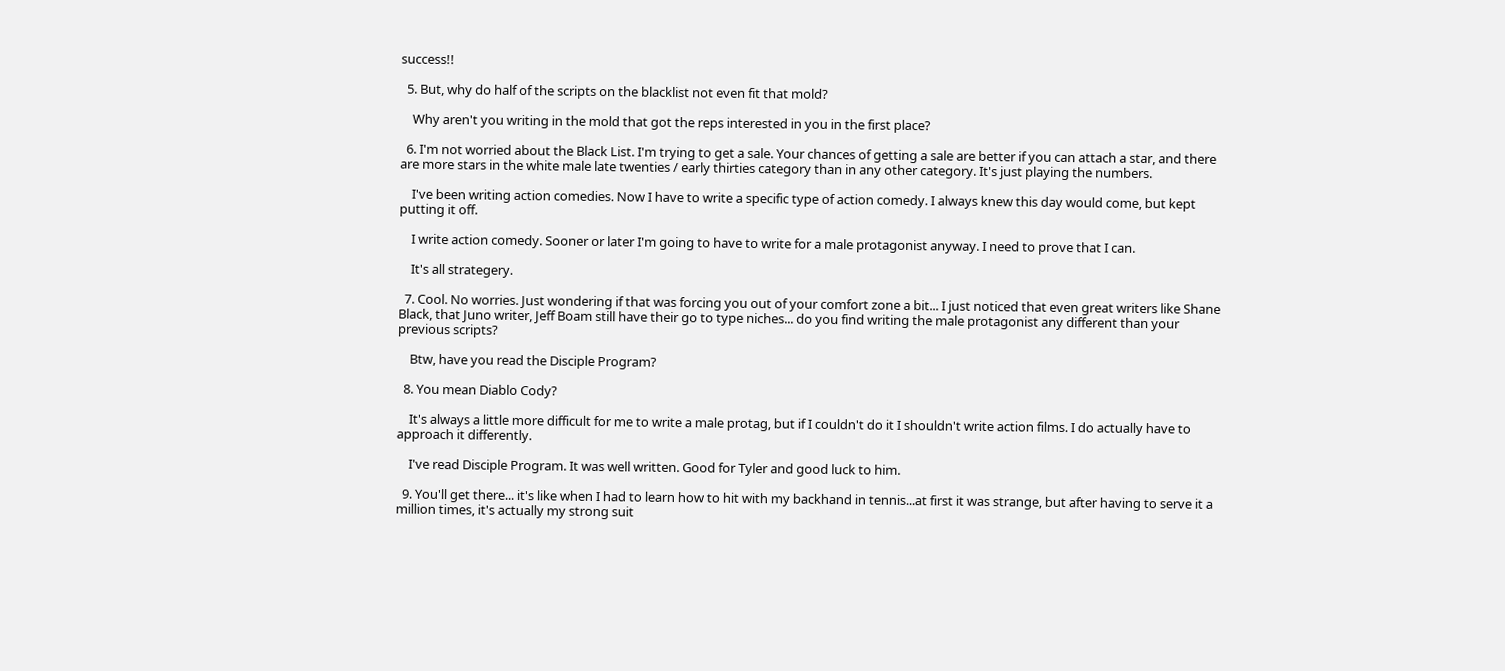success!!

  5. But, why do half of the scripts on the blacklist not even fit that mold?

    Why aren't you writing in the mold that got the reps interested in you in the first place?

  6. I'm not worried about the Black List. I'm trying to get a sale. Your chances of getting a sale are better if you can attach a star, and there are more stars in the white male late twenties / early thirties category than in any other category. It's just playing the numbers.

    I've been writing action comedies. Now I have to write a specific type of action comedy. I always knew this day would come, but kept putting it off.

    I write action comedy. Sooner or later I'm going to have to write for a male protagonist anyway. I need to prove that I can.

    It's all strategery.

  7. Cool. No worries. Just wondering if that was forcing you out of your comfort zone a bit... I just noticed that even great writers like Shane Black, that Juno writer, Jeff Boam still have their go to type niches... do you find writing the male protagonist any different than your previous scripts?

    Btw, have you read the Disciple Program?

  8. You mean Diablo Cody?

    It's always a little more difficult for me to write a male protag, but if I couldn't do it I shouldn't write action films. I do actually have to approach it differently.

    I've read Disciple Program. It was well written. Good for Tyler and good luck to him.

  9. You'll get there... it's like when I had to learn how to hit with my backhand in tennis...at first it was strange, but after having to serve it a million times, it's actually my strong suit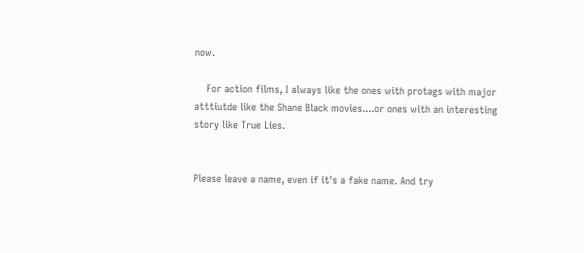now.

    For action films, I always like the ones with protags with major atttiutde like the Shane Black movies....or ones with an interesting story like True Lies.


Please leave a name, even if it's a fake name. And try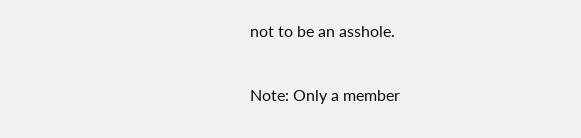not to be an asshole.

Note: Only a member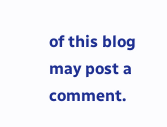of this blog may post a comment.